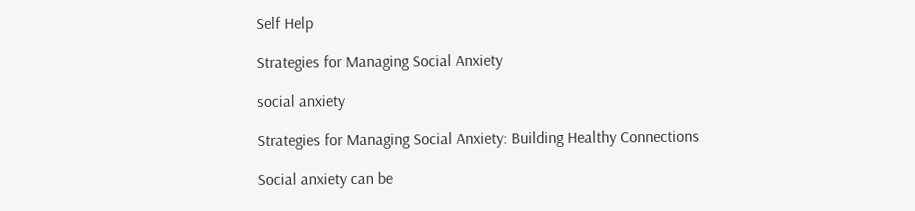Self Help

Strategies for Managing Social Anxiety

social anxiety

Strategies for Managing Social Anxiety: Building Healthy Connections

Social anxiety can be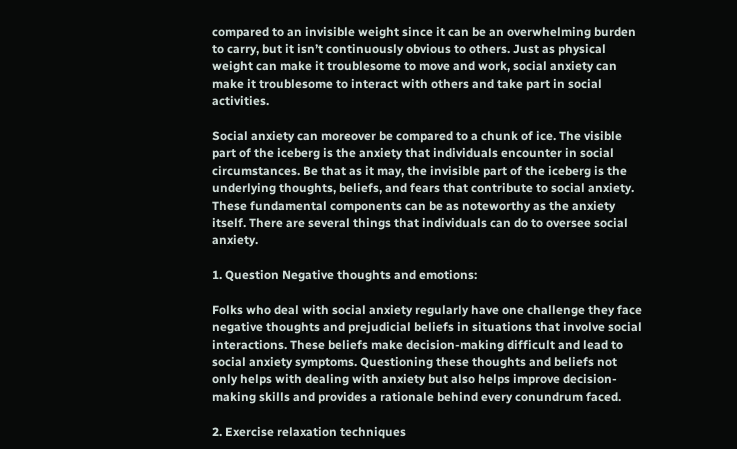compared to an invisible weight since it can be an overwhelming burden to carry, but it isn’t continuously obvious to others. Just as physical weight can make it troublesome to move and work, social anxiety can make it troublesome to interact with others and take part in social activities.

Social anxiety can moreover be compared to a chunk of ice. The visible part of the iceberg is the anxiety that individuals encounter in social circumstances. Be that as it may, the invisible part of the iceberg is the underlying thoughts, beliefs, and fears that contribute to social anxiety. These fundamental components can be as noteworthy as the anxiety itself. There are several things that individuals can do to oversee social anxiety.

1. Question Negative thoughts and emotions:

Folks who deal with social anxiety regularly have one challenge they face negative thoughts and prejudicial beliefs in situations that involve social interactions. These beliefs make decision-making difficult and lead to social anxiety symptoms. Questioning these thoughts and beliefs not only helps with dealing with anxiety but also helps improve decision-making skills and provides a rationale behind every conundrum faced.

2. Exercise relaxation techniques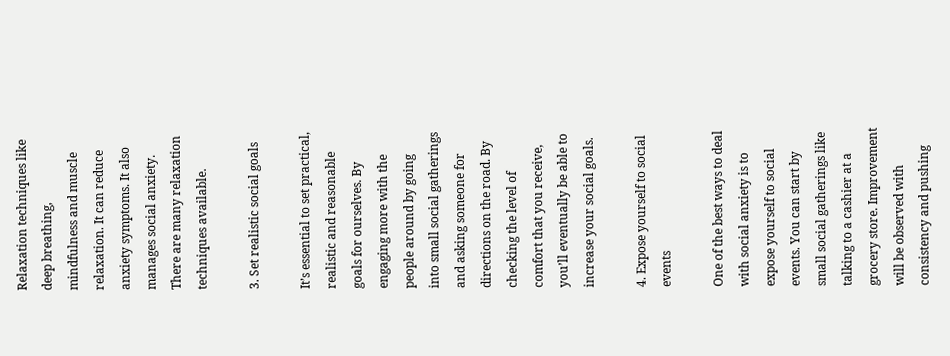Relaxation techniques like deep breathing, mindfulness and muscle relaxation. It can reduce anxiety symptoms. It also manages social anxiety. There are many relaxation techniques available.

3. Set realistic social goals

It’s essential to set practical, realistic and reasonable goals for ourselves. By engaging more with the people around by going into small social gatherings and asking someone for directions on the road. By checking the level of comfort that you receive, you’ll eventually be able to increase your social goals.

4. Expose yourself to social events

One of the best ways to deal with social anxiety is to expose yourself to social events. You can start by small social gatherings like talking to a cashier at a grocery store. Improvement will be observed with consistency and pushing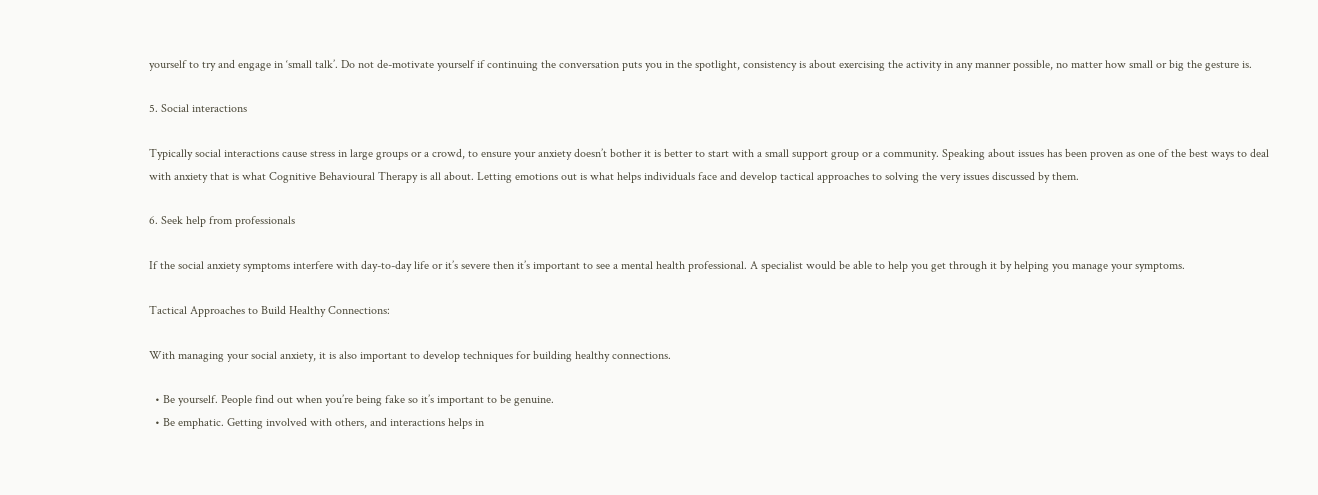yourself to try and engage in ‘small talk’. Do not de-motivate yourself if continuing the conversation puts you in the spotlight, consistency is about exercising the activity in any manner possible, no matter how small or big the gesture is.

5. Social interactions

Typically social interactions cause stress in large groups or a crowd, to ensure your anxiety doesn’t bother it is better to start with a small support group or a community. Speaking about issues has been proven as one of the best ways to deal with anxiety that is what Cognitive Behavioural Therapy is all about. Letting emotions out is what helps individuals face and develop tactical approaches to solving the very issues discussed by them.

6. Seek help from professionals

If the social anxiety symptoms interfere with day-to-day life or it’s severe then it’s important to see a mental health professional. A specialist would be able to help you get through it by helping you manage your symptoms.

Tactical Approaches to Build Healthy Connections:

With managing your social anxiety, it is also important to develop techniques for building healthy connections.

  • Be yourself. People find out when you’re being fake so it’s important to be genuine.
  • Be emphatic. Getting involved with others, and interactions helps in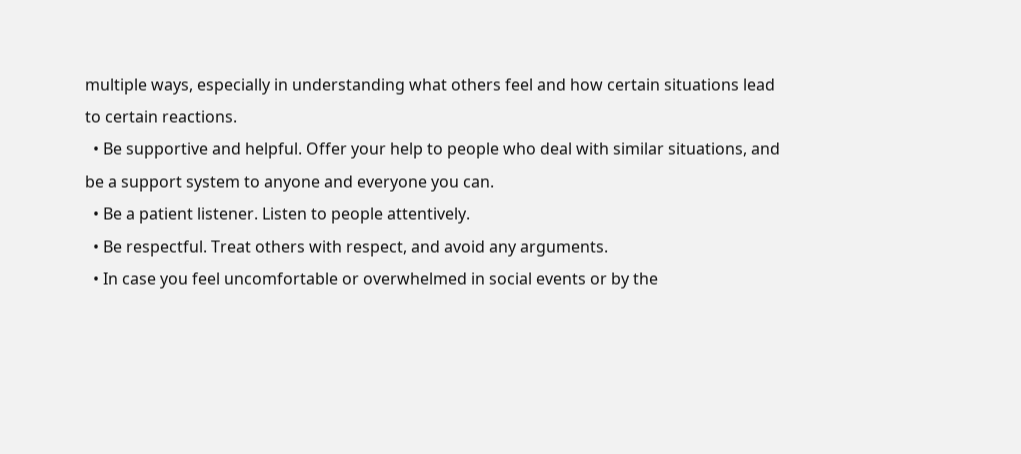multiple ways, especially in understanding what others feel and how certain situations lead to certain reactions.
  • Be supportive and helpful. Offer your help to people who deal with similar situations, and be a support system to anyone and everyone you can.
  • Be a patient listener. Listen to people attentively.
  • Be respectful. Treat others with respect, and avoid any arguments.
  • In case you feel uncomfortable or overwhelmed in social events or by the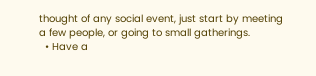thought of any social event, just start by meeting a few people, or going to small gatherings.
  • Have a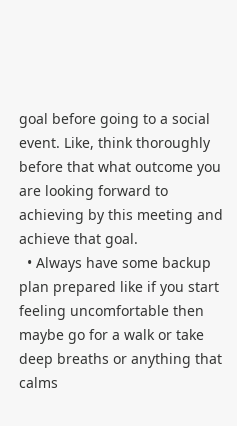goal before going to a social event. Like, think thoroughly before that what outcome you are looking forward to achieving by this meeting and achieve that goal.
  • Always have some backup plan prepared like if you start feeling uncomfortable then maybe go for a walk or take deep breaths or anything that calms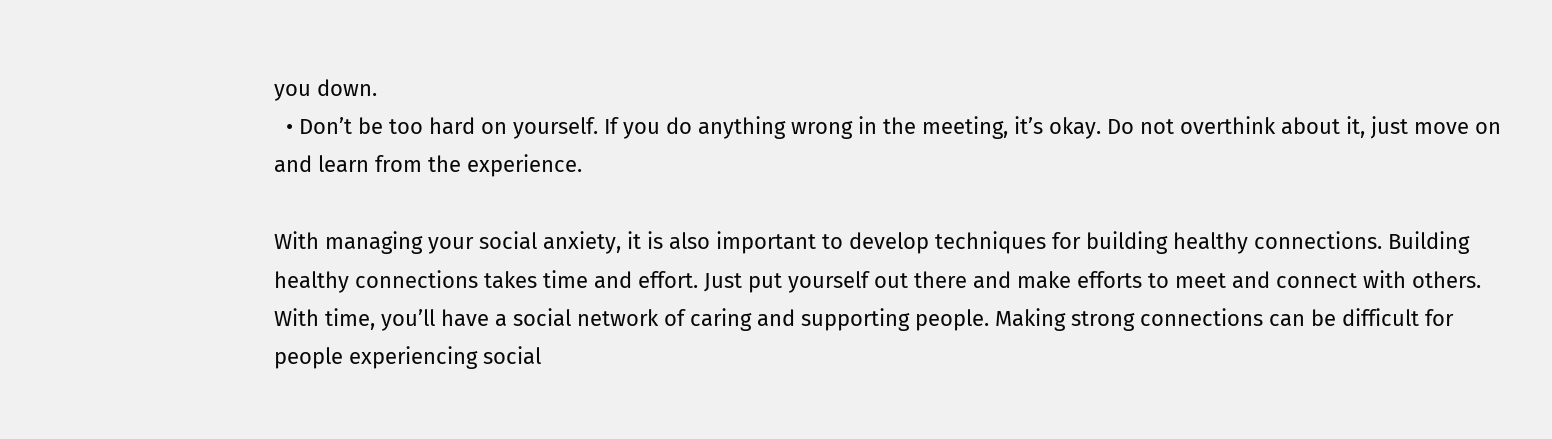you down.
  • Don’t be too hard on yourself. If you do anything wrong in the meeting, it’s okay. Do not overthink about it, just move on and learn from the experience.

With managing your social anxiety, it is also important to develop techniques for building healthy connections. Building healthy connections takes time and effort. Just put yourself out there and make efforts to meet and connect with others. With time, you’ll have a social network of caring and supporting people. Making strong connections can be difficult for people experiencing social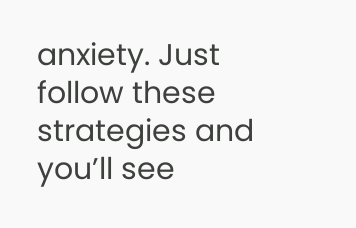anxiety. Just follow these strategies and you’ll see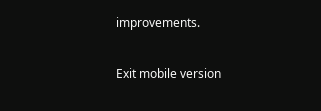improvements.

Exit mobile version